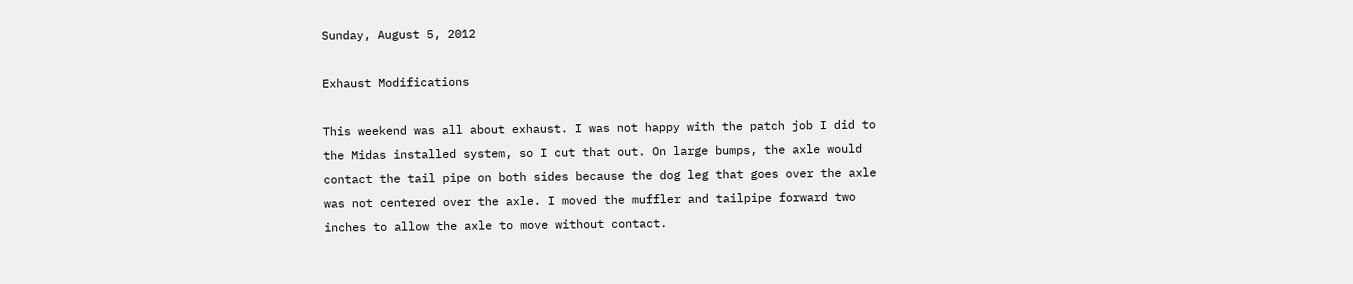Sunday, August 5, 2012

Exhaust Modifications

This weekend was all about exhaust. I was not happy with the patch job I did to the Midas installed system, so I cut that out. On large bumps, the axle would contact the tail pipe on both sides because the dog leg that goes over the axle was not centered over the axle. I moved the muffler and tailpipe forward two inches to allow the axle to move without contact.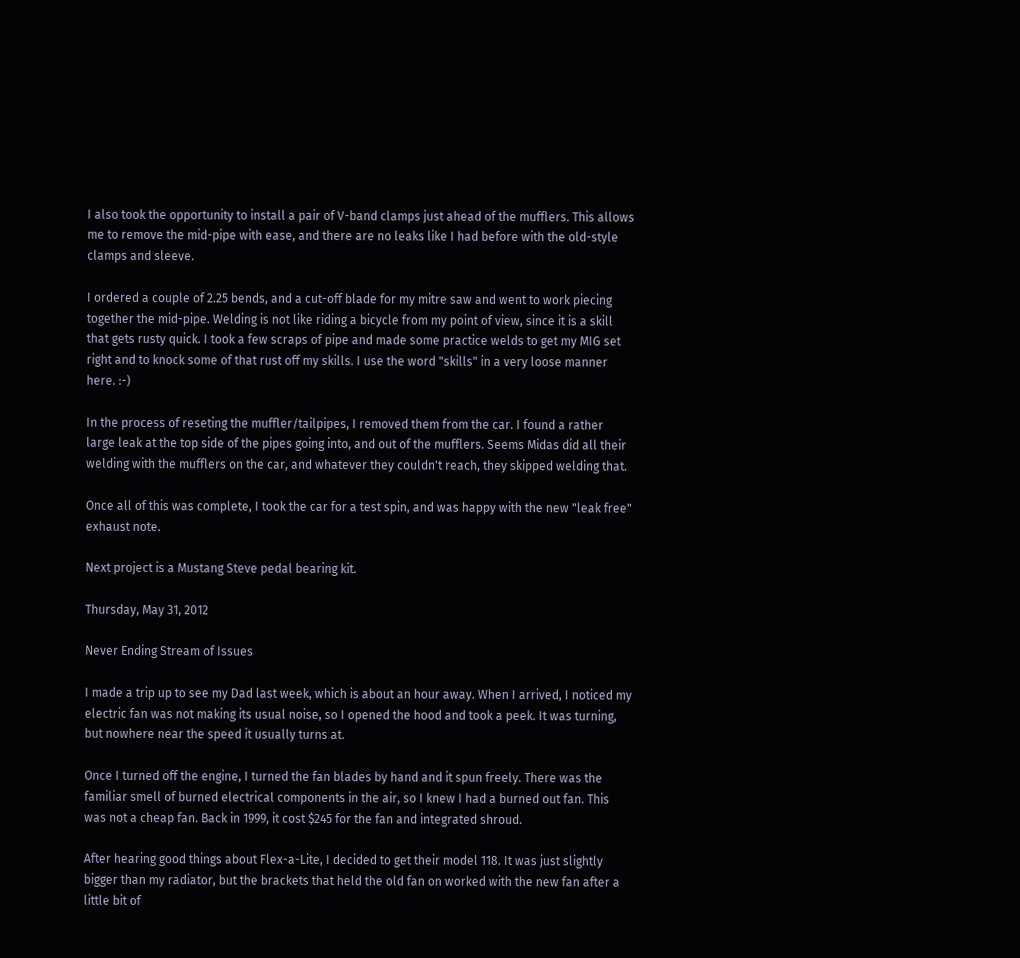I also took the opportunity to install a pair of V-band clamps just ahead of the mufflers. This allows me to remove the mid-pipe with ease, and there are no leaks like I had before with the old-style clamps and sleeve.

I ordered a couple of 2.25 bends, and a cut-off blade for my mitre saw and went to work piecing together the mid-pipe. Welding is not like riding a bicycle from my point of view, since it is a skill that gets rusty quick. I took a few scraps of pipe and made some practice welds to get my MIG set right and to knock some of that rust off my skills. I use the word "skills" in a very loose manner here. :-)

In the process of reseting the muffler/tailpipes, I removed them from the car. I found a rather large leak at the top side of the pipes going into, and out of the mufflers. Seems Midas did all their welding with the mufflers on the car, and whatever they couldn't reach, they skipped welding that.

Once all of this was complete, I took the car for a test spin, and was happy with the new "leak free" exhaust note.

Next project is a Mustang Steve pedal bearing kit.

Thursday, May 31, 2012

Never Ending Stream of Issues

I made a trip up to see my Dad last week, which is about an hour away. When I arrived, I noticed my electric fan was not making its usual noise, so I opened the hood and took a peek. It was turning, but nowhere near the speed it usually turns at.

Once I turned off the engine, I turned the fan blades by hand and it spun freely. There was the familiar smell of burned electrical components in the air, so I knew I had a burned out fan. This was not a cheap fan. Back in 1999, it cost $245 for the fan and integrated shroud.

After hearing good things about Flex-a-Lite, I decided to get their model 118. It was just slightly bigger than my radiator, but the brackets that held the old fan on worked with the new fan after a little bit of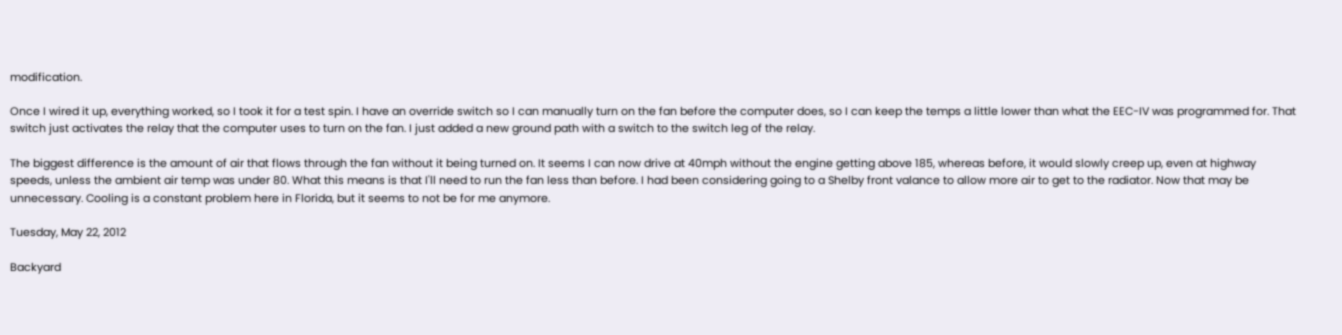modification.

Once I wired it up, everything worked, so I took it for a test spin. I have an override switch so I can manually turn on the fan before the computer does, so I can keep the temps a little lower than what the EEC-IV was programmed for. That switch just activates the relay that the computer uses to turn on the fan. I just added a new ground path with a switch to the switch leg of the relay.

The biggest difference is the amount of air that flows through the fan without it being turned on. It seems I can now drive at 40mph without the engine getting above 185, whereas before, it would slowly creep up, even at highway speeds, unless the ambient air temp was under 80. What this means is that I'll need to run the fan less than before. I had been considering going to a Shelby front valance to allow more air to get to the radiator. Now that may be unnecessary. Cooling is a constant problem here in Florida, but it seems to not be for me anymore.

Tuesday, May 22, 2012

Backyard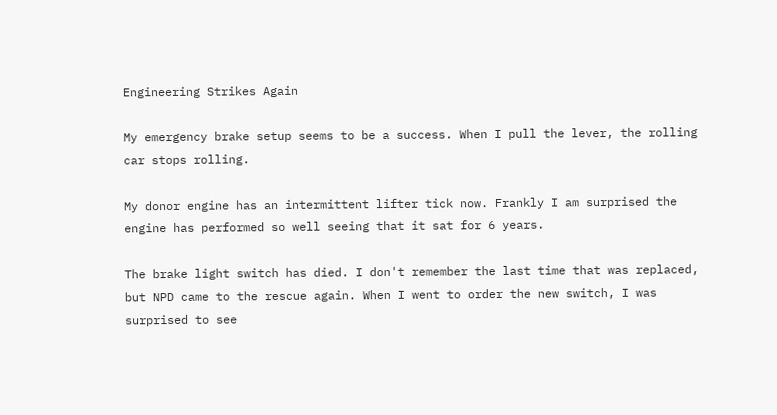Engineering Strikes Again

My emergency brake setup seems to be a success. When I pull the lever, the rolling car stops rolling.

My donor engine has an intermittent lifter tick now. Frankly I am surprised the engine has performed so well seeing that it sat for 6 years.

The brake light switch has died. I don't remember the last time that was replaced, but NPD came to the rescue again. When I went to order the new switch, I was surprised to see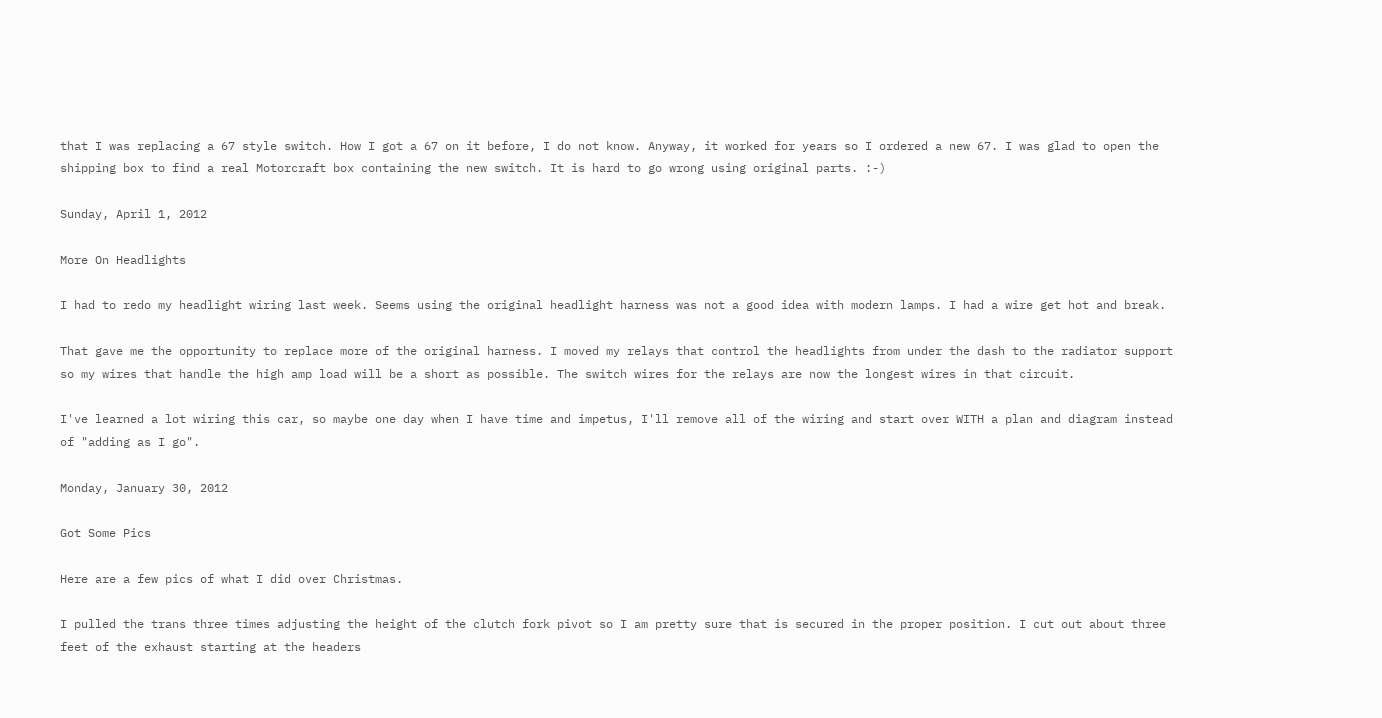that I was replacing a 67 style switch. How I got a 67 on it before, I do not know. Anyway, it worked for years so I ordered a new 67. I was glad to open the shipping box to find a real Motorcraft box containing the new switch. It is hard to go wrong using original parts. :-)

Sunday, April 1, 2012

More On Headlights

I had to redo my headlight wiring last week. Seems using the original headlight harness was not a good idea with modern lamps. I had a wire get hot and break.

That gave me the opportunity to replace more of the original harness. I moved my relays that control the headlights from under the dash to the radiator support so my wires that handle the high amp load will be a short as possible. The switch wires for the relays are now the longest wires in that circuit.

I've learned a lot wiring this car, so maybe one day when I have time and impetus, I'll remove all of the wiring and start over WITH a plan and diagram instead of "adding as I go".

Monday, January 30, 2012

Got Some Pics

Here are a few pics of what I did over Christmas.

I pulled the trans three times adjusting the height of the clutch fork pivot so I am pretty sure that is secured in the proper position. I cut out about three feet of the exhaust starting at the headers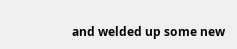and welded up some new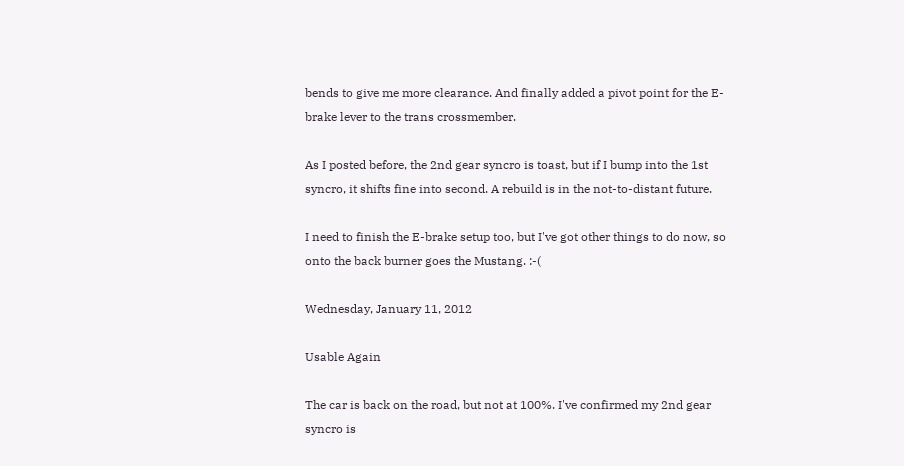bends to give me more clearance. And finally added a pivot point for the E-brake lever to the trans crossmember.

As I posted before, the 2nd gear syncro is toast, but if I bump into the 1st syncro, it shifts fine into second. A rebuild is in the not-to-distant future.

I need to finish the E-brake setup too, but I've got other things to do now, so onto the back burner goes the Mustang. :-(

Wednesday, January 11, 2012

Usable Again

The car is back on the road, but not at 100%. I've confirmed my 2nd gear syncro is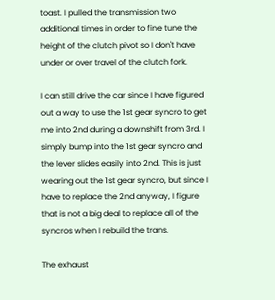toast. I pulled the transmission two additional times in order to fine tune the height of the clutch pivot so I don't have under or over travel of the clutch fork.

I can still drive the car since I have figured out a way to use the 1st gear syncro to get me into 2nd during a downshift from 3rd. I simply bump into the 1st gear syncro and the lever slides easily into 2nd. This is just wearing out the 1st gear syncro, but since I have to replace the 2nd anyway, I figure that is not a big deal to replace all of the syncros when I rebuild the trans.

The exhaust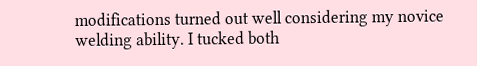modifications turned out well considering my novice welding ability. I tucked both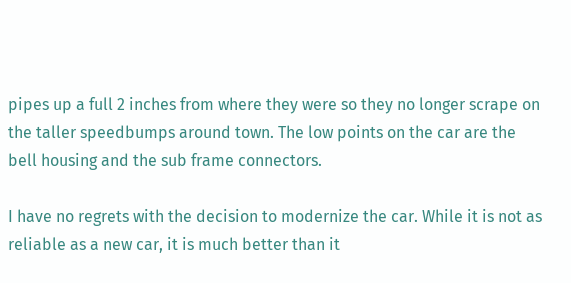pipes up a full 2 inches from where they were so they no longer scrape on the taller speedbumps around town. The low points on the car are the bell housing and the sub frame connectors.

I have no regrets with the decision to modernize the car. While it is not as reliable as a new car, it is much better than it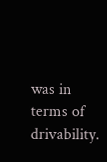was in terms of drivability.